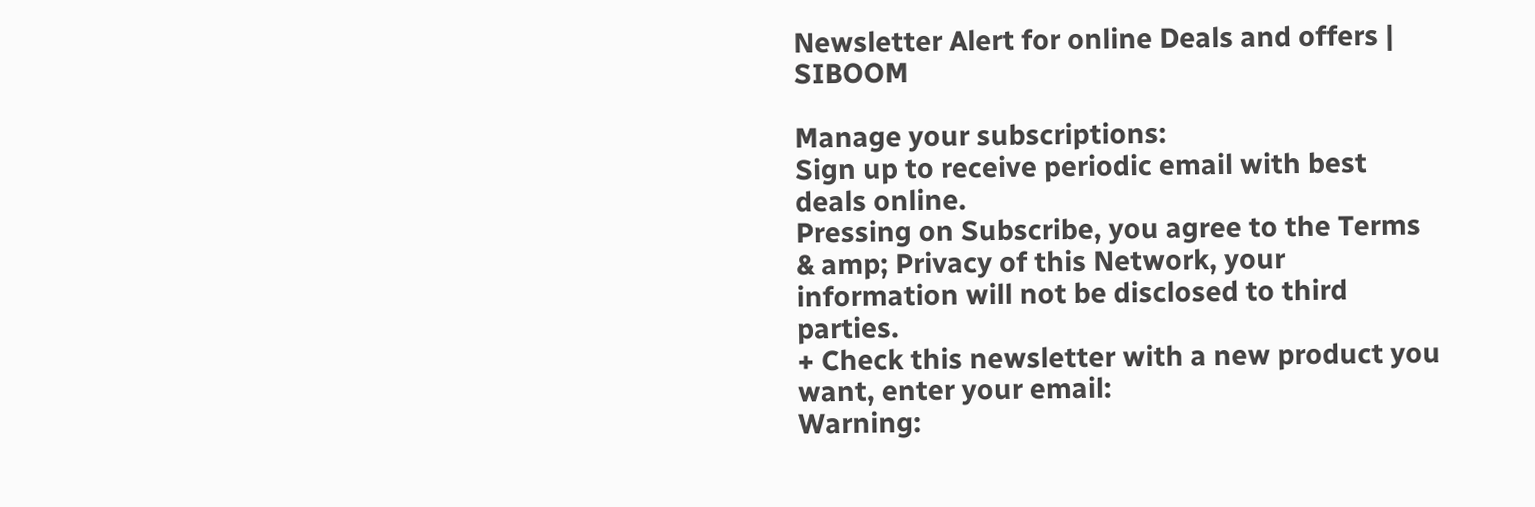Newsletter Alert for online Deals and offers | SIBOOM

Manage your subscriptions:
Sign up to receive periodic email with best deals online.
Pressing on Subscribe, you agree to the Terms & amp; Privacy of this Network, your information will not be disclosed to third parties.
+ Check this newsletter with a new product you want, enter your email:
Warning: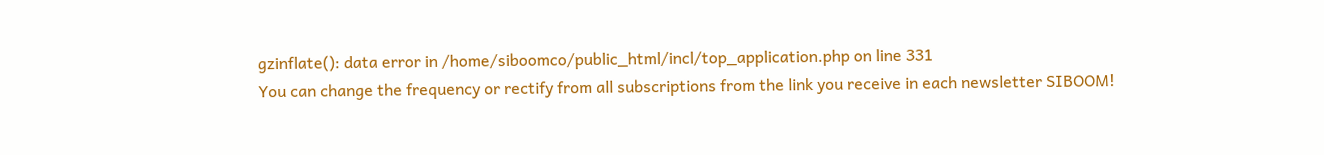gzinflate(): data error in /home/siboomco/public_html/incl/top_application.php on line 331
You can change the frequency or rectify from all subscriptions from the link you receive in each newsletter SIBOOM!